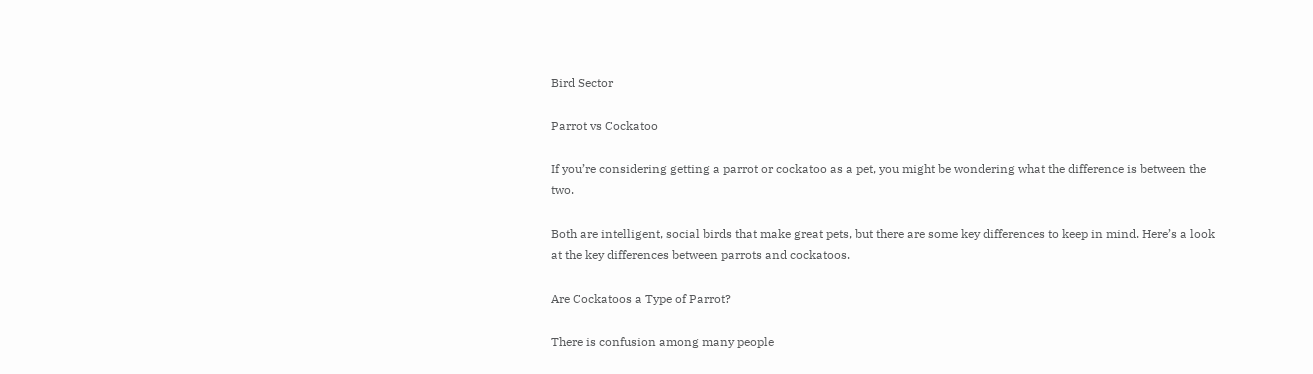Bird Sector

Parrot vs Cockatoo

If you’re considering getting a parrot or cockatoo as a pet, you might be wondering what the difference is between the two.

Both are intelligent, social birds that make great pets, but there are some key differences to keep in mind. Here’s a look at the key differences between parrots and cockatoos.

Are Cockatoos a Type of Parrot?

There is confusion among many people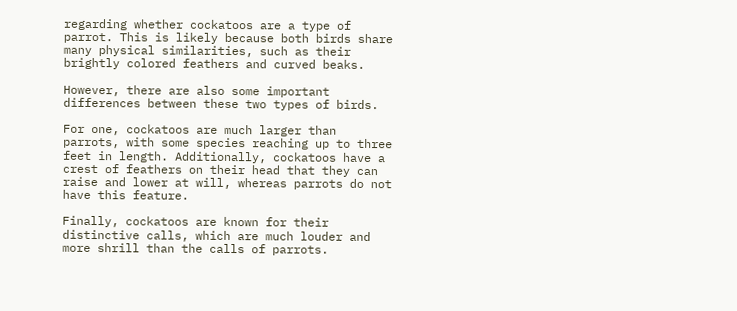regarding whether cockatoos are a type of parrot. This is likely because both birds share many physical similarities, such as their brightly colored feathers and curved beaks.

However, there are also some important differences between these two types of birds.

For one, cockatoos are much larger than parrots, with some species reaching up to three feet in length. Additionally, cockatoos have a crest of feathers on their head that they can raise and lower at will, whereas parrots do not have this feature.

Finally, cockatoos are known for their distinctive calls, which are much louder and more shrill than the calls of parrots.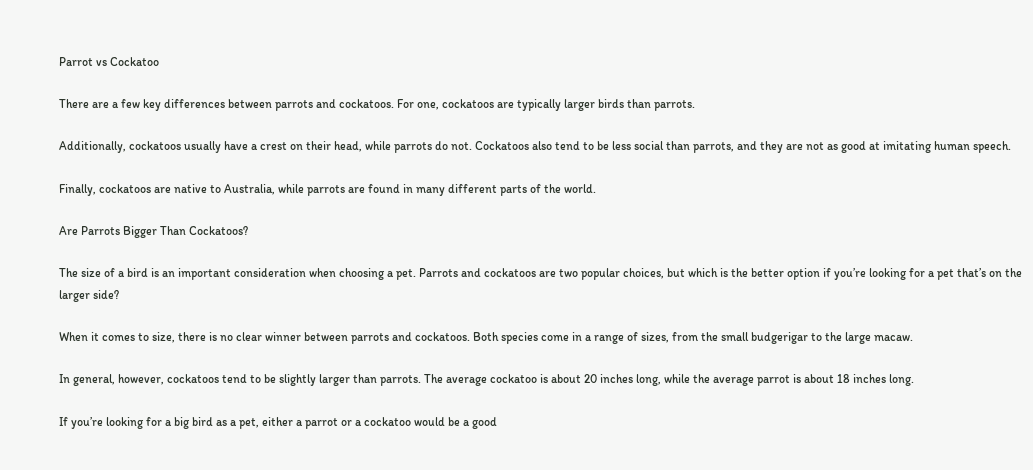Parrot vs Cockatoo

There are a few key differences between parrots and cockatoos. For one, cockatoos are typically larger birds than parrots.

Additionally, cockatoos usually have a crest on their head, while parrots do not. Cockatoos also tend to be less social than parrots, and they are not as good at imitating human speech.

Finally, cockatoos are native to Australia, while parrots are found in many different parts of the world.

Are Parrots Bigger Than Cockatoos?

The size of a bird is an important consideration when choosing a pet. Parrots and cockatoos are two popular choices, but which is the better option if you’re looking for a pet that’s on the larger side?

When it comes to size, there is no clear winner between parrots and cockatoos. Both species come in a range of sizes, from the small budgerigar to the large macaw.

In general, however, cockatoos tend to be slightly larger than parrots. The average cockatoo is about 20 inches long, while the average parrot is about 18 inches long.

If you’re looking for a big bird as a pet, either a parrot or a cockatoo would be a good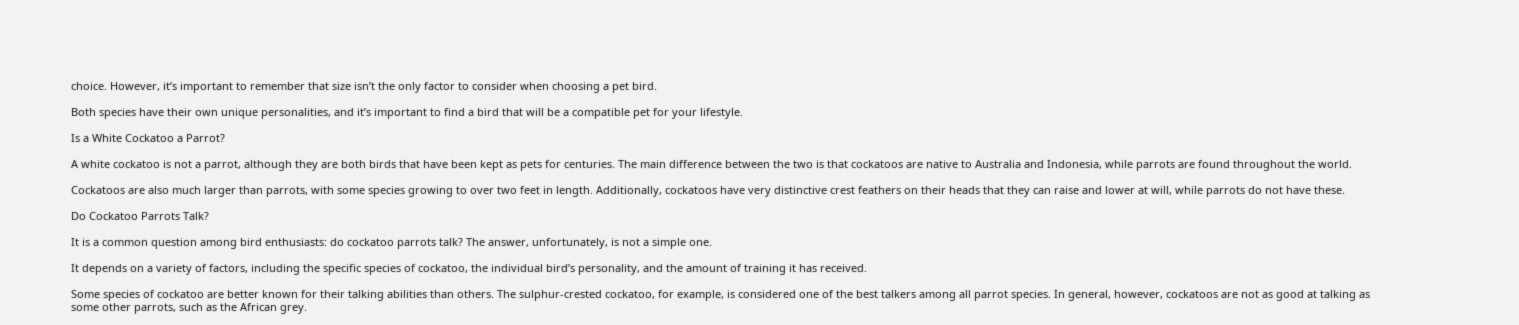choice. However, it’s important to remember that size isn’t the only factor to consider when choosing a pet bird.

Both species have their own unique personalities, and it’s important to find a bird that will be a compatible pet for your lifestyle.

Is a White Cockatoo a Parrot?

A white cockatoo is not a parrot, although they are both birds that have been kept as pets for centuries. The main difference between the two is that cockatoos are native to Australia and Indonesia, while parrots are found throughout the world.

Cockatoos are also much larger than parrots, with some species growing to over two feet in length. Additionally, cockatoos have very distinctive crest feathers on their heads that they can raise and lower at will, while parrots do not have these.

Do Cockatoo Parrots Talk?

It is a common question among bird enthusiasts: do cockatoo parrots talk? The answer, unfortunately, is not a simple one.

It depends on a variety of factors, including the specific species of cockatoo, the individual bird’s personality, and the amount of training it has received.

Some species of cockatoo are better known for their talking abilities than others. The sulphur-crested cockatoo, for example, is considered one of the best talkers among all parrot species. In general, however, cockatoos are not as good at talking as some other parrots, such as the African grey.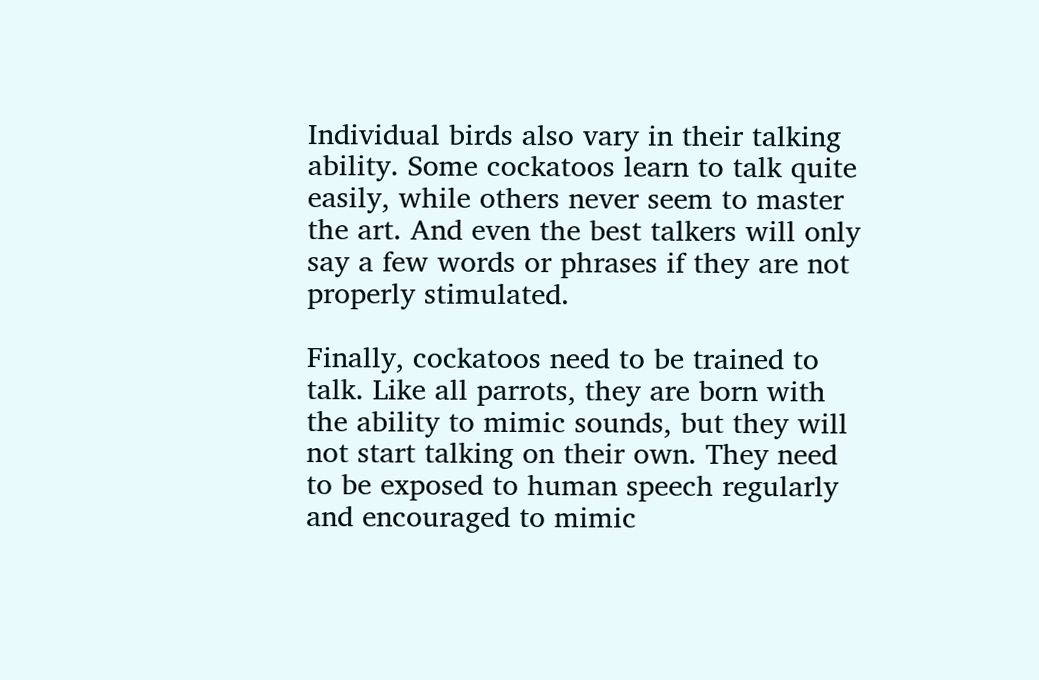Individual birds also vary in their talking ability. Some cockatoos learn to talk quite easily, while others never seem to master the art. And even the best talkers will only say a few words or phrases if they are not properly stimulated.

Finally, cockatoos need to be trained to talk. Like all parrots, they are born with the ability to mimic sounds, but they will not start talking on their own. They need to be exposed to human speech regularly and encouraged to mimic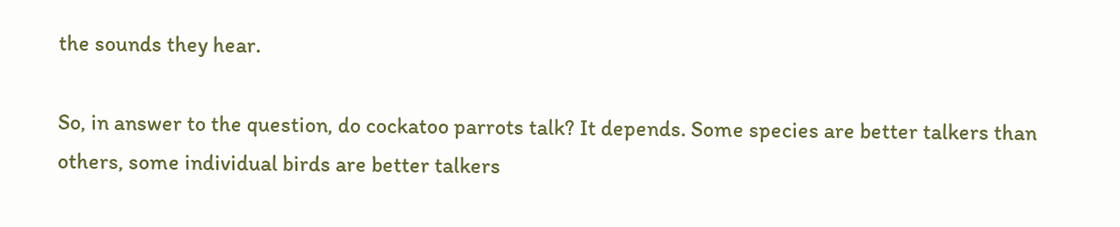the sounds they hear.

So, in answer to the question, do cockatoo parrots talk? It depends. Some species are better talkers than others, some individual birds are better talkers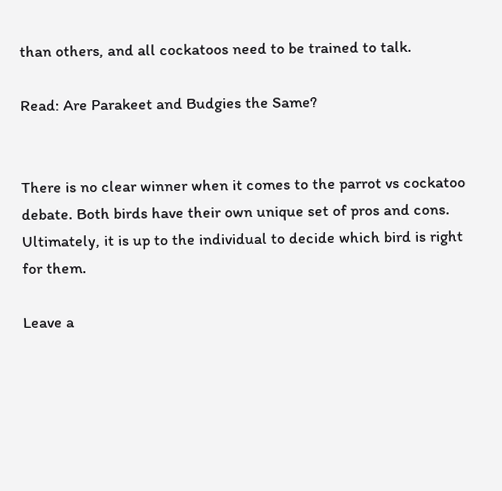than others, and all cockatoos need to be trained to talk.

Read: Are Parakeet and Budgies the Same?


There is no clear winner when it comes to the parrot vs cockatoo debate. Both birds have their own unique set of pros and cons. Ultimately, it is up to the individual to decide which bird is right for them.

Leave a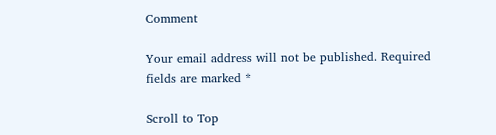Comment

Your email address will not be published. Required fields are marked *

Scroll to Top